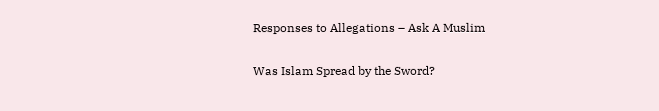Responses to Allegations – Ask A Muslim

Was Islam Spread by the Sword?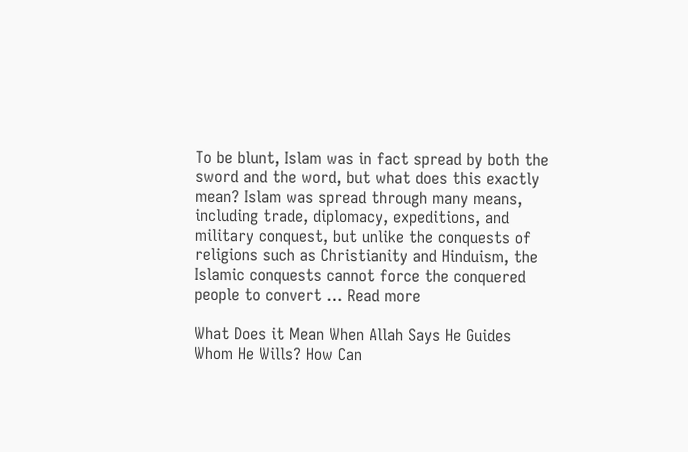To be blunt, Islam was in fact spread by both the sword and the word, but what does this exactly mean? Islam was spread through many means, including trade, diplomacy, expeditions, and military conquest, but unlike the conquests of religions such as Christianity and Hinduism, the Islamic conquests cannot force the conquered people to convert … Read more

What Does it Mean When Allah Says He Guides Whom He Wills? How Can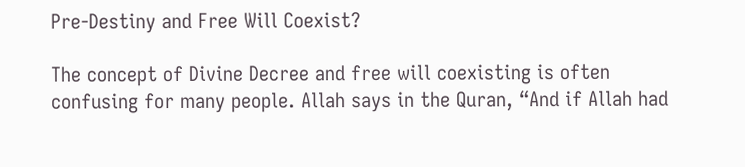Pre-Destiny and Free Will Coexist?

The concept of Divine Decree and free will coexisting is often confusing for many people. Allah says in the Quran, “And if Allah had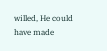willed, He could have made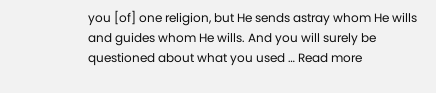you [of] one religion, but He sends astray whom He wills and guides whom He wills. And you will surely be questioned about what you used … Read more